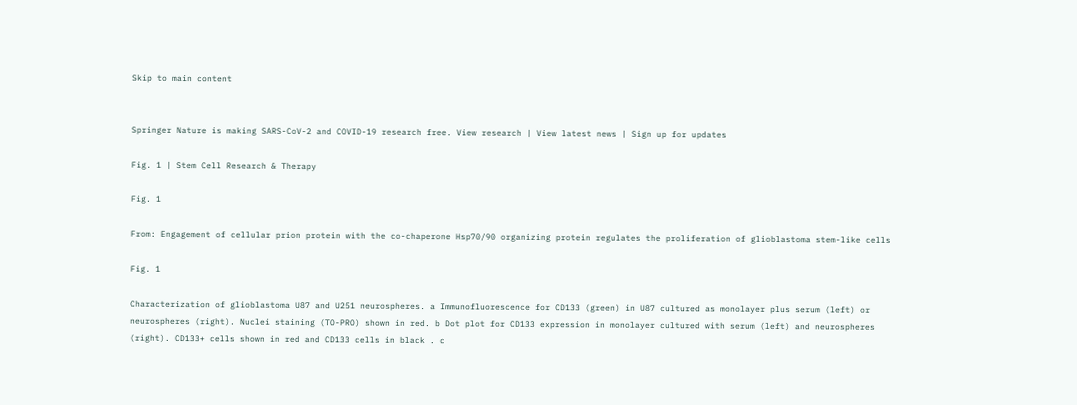Skip to main content


Springer Nature is making SARS-CoV-2 and COVID-19 research free. View research | View latest news | Sign up for updates

Fig. 1 | Stem Cell Research & Therapy

Fig. 1

From: Engagement of cellular prion protein with the co-chaperone Hsp70/90 organizing protein regulates the proliferation of glioblastoma stem-like cells

Fig. 1

Characterization of glioblastoma U87 and U251 neurospheres. a Immunofluorescence for CD133 (green) in U87 cultured as monolayer plus serum (left) or neurospheres (right). Nuclei staining (TO-PRO) shown in red. b Dot plot for CD133 expression in monolayer cultured with serum (left) and neurospheres (right). CD133+ cells shown in red and CD133 cells in black . c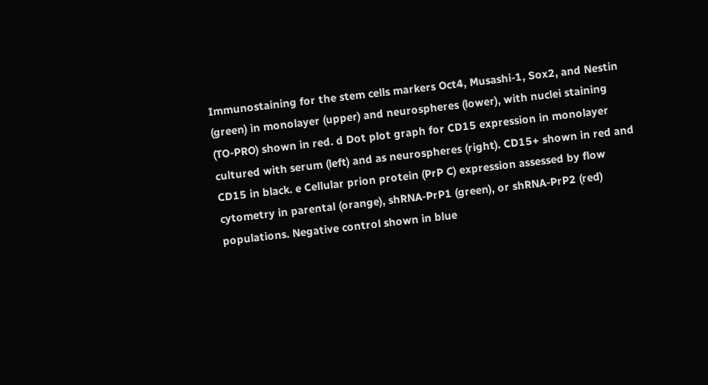Immunostaining for the stem cells markers Oct4, Musashi-1, Sox2, and Nestin (green) in monolayer (upper) and neurospheres (lower), with nuclei staining (TO-PRO) shown in red. d Dot plot graph for CD15 expression in monolayer cultured with serum (left) and as neurospheres (right). CD15+ shown in red and CD15 in black. e Cellular prion protein (PrP C) expression assessed by flow cytometry in parental (orange), shRNA-PrP1 (green), or shRNA-PrP2 (red) populations. Negative control shown in blue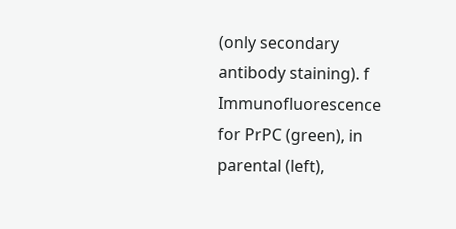(only secondary antibody staining). f Immunofluorescence for PrPC (green), in parental (left),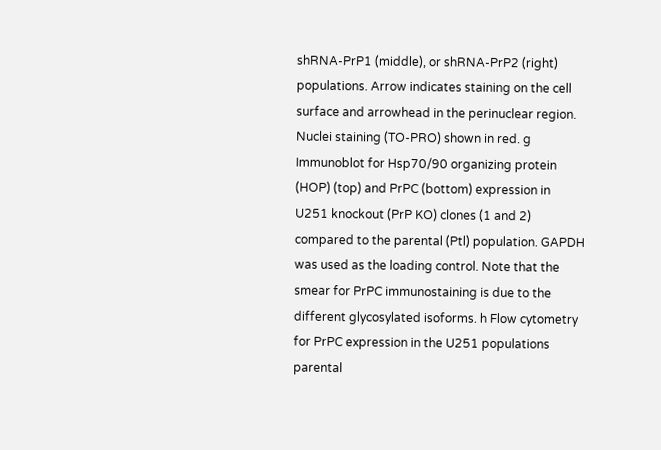shRNA-PrP1 (middle), or shRNA-PrP2 (right) populations. Arrow indicates staining on the cell surface and arrowhead in the perinuclear region. Nuclei staining (TO-PRO) shown in red. g Immunoblot for Hsp70/90 organizing protein (HOP) (top) and PrPC (bottom) expression in U251 knockout (PrP KO) clones (1 and 2) compared to the parental (Ptl) population. GAPDH was used as the loading control. Note that the smear for PrPC immunostaining is due to the different glycosylated isoforms. h Flow cytometry for PrPC expression in the U251 populations parental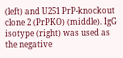(left) and U251 PrP-knockout clone 2 (PrPKO) (middle). IgG isotype (right) was used as the negative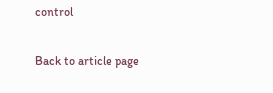control

Back to article page